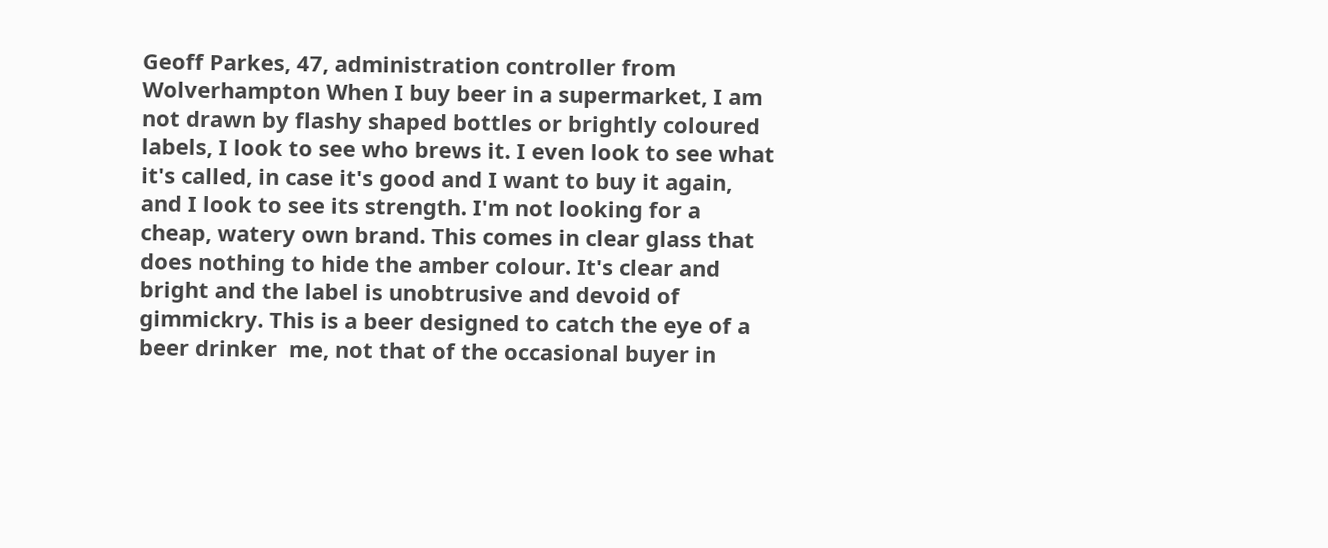Geoff Parkes, 47, administration controller from Wolverhampton When I buy beer in a supermarket, I am not drawn by flashy shaped bottles or brightly coloured labels, I look to see who brews it. I even look to see what it's called, in case it's good and I want to buy it again, and I look to see its strength. I'm not looking for a cheap, watery own brand. This comes in clear glass that does nothing to hide the amber colour. It's clear and bright and the label is unobtrusive and devoid of gimmickry. This is a beer designed to catch the eye of a beer drinker  me, not that of the occasional buyer in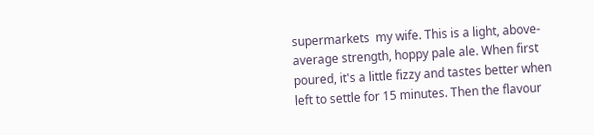supermarkets  my wife. This is a light, above-average strength, hoppy pale ale. When first poured, it's a little fizzy and tastes better when left to settle for 15 minutes. Then the flavour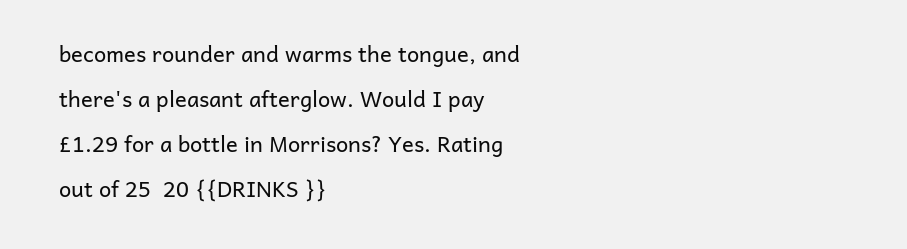becomes rounder and warms the tongue, and there's a pleasant afterglow. Would I pay £1.29 for a bottle in Morrisons? Yes. Rating out of 25  20 {{DRINKS }}